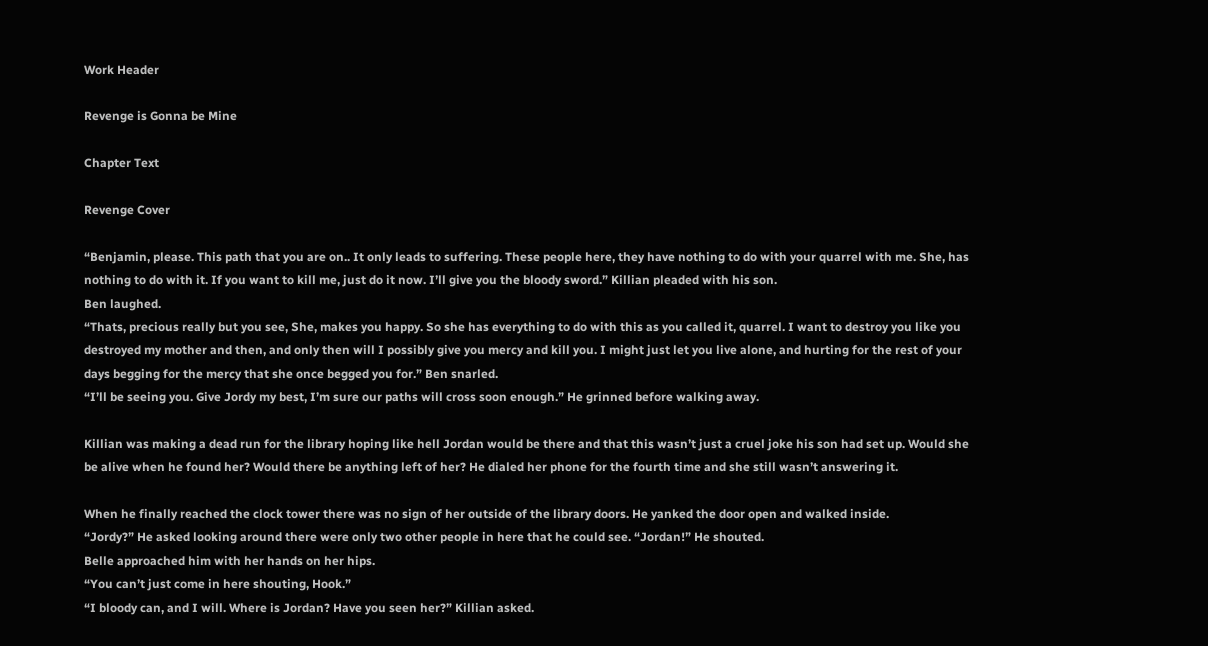Work Header

Revenge is Gonna be Mine

Chapter Text

Revenge Cover

“Benjamin, please. This path that you are on.. It only leads to suffering. These people here, they have nothing to do with your quarrel with me. She, has nothing to do with it. If you want to kill me, just do it now. I’ll give you the bloody sword.” Killian pleaded with his son.
Ben laughed.
“Thats, precious really but you see, She, makes you happy. So she has everything to do with this as you called it, quarrel. I want to destroy you like you destroyed my mother and then, and only then will I possibly give you mercy and kill you. I might just let you live alone, and hurting for the rest of your days begging for the mercy that she once begged you for.” Ben snarled.
“I’ll be seeing you. Give Jordy my best, I’m sure our paths will cross soon enough.” He grinned before walking away.

Killian was making a dead run for the library hoping like hell Jordan would be there and that this wasn’t just a cruel joke his son had set up. Would she be alive when he found her? Would there be anything left of her? He dialed her phone for the fourth time and she still wasn’t answering it.

When he finally reached the clock tower there was no sign of her outside of the library doors. He yanked the door open and walked inside.
“Jordy?” He asked looking around there were only two other people in here that he could see. “Jordan!” He shouted.
Belle approached him with her hands on her hips.
“You can’t just come in here shouting, Hook.”
“I bloody can, and I will. Where is Jordan? Have you seen her?” Killian asked.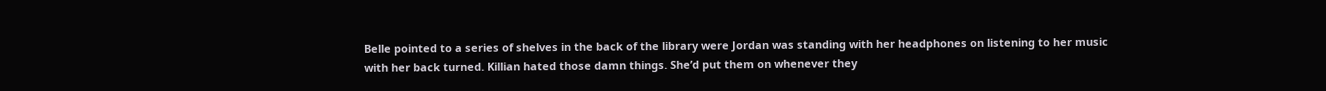Belle pointed to a series of shelves in the back of the library were Jordan was standing with her headphones on listening to her music with her back turned. Killian hated those damn things. She’d put them on whenever they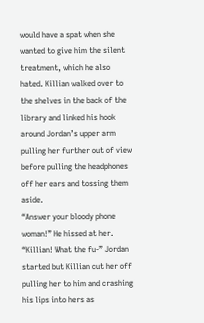would have a spat when she wanted to give him the silent treatment, which he also hated. Killian walked over to the shelves in the back of the library and linked his hook around Jordan’s upper arm pulling her further out of view before pulling the headphones off her ears and tossing them aside.
“Answer your bloody phone woman!” He hissed at her.
“Killian! What the fu-” Jordan started but Killian cut her off pulling her to him and crashing his lips into hers as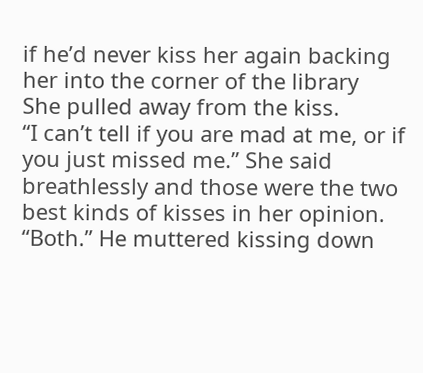if he’d never kiss her again backing her into the corner of the library
She pulled away from the kiss.
“I can’t tell if you are mad at me, or if you just missed me.” She said breathlessly and those were the two best kinds of kisses in her opinion.
“Both.” He muttered kissing down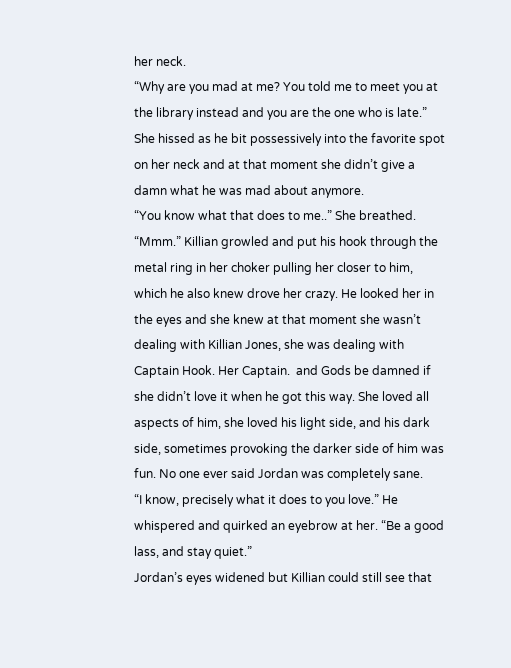her neck.
“Why are you mad at me? You told me to meet you at the library instead and you are the one who is late.” She hissed as he bit possessively into the favorite spot on her neck and at that moment she didn’t give a damn what he was mad about anymore.
“You know what that does to me..” She breathed.
“Mmm.” Killian growled and put his hook through the metal ring in her choker pulling her closer to him, which he also knew drove her crazy. He looked her in the eyes and she knew at that moment she wasn’t dealing with Killian Jones, she was dealing with Captain Hook. Her Captain.  and Gods be damned if she didn’t love it when he got this way. She loved all aspects of him, she loved his light side, and his dark side, sometimes provoking the darker side of him was fun. No one ever said Jordan was completely sane.
“I know, precisely what it does to you love.” He whispered and quirked an eyebrow at her. “Be a good lass, and stay quiet.”
Jordan’s eyes widened but Killian could still see that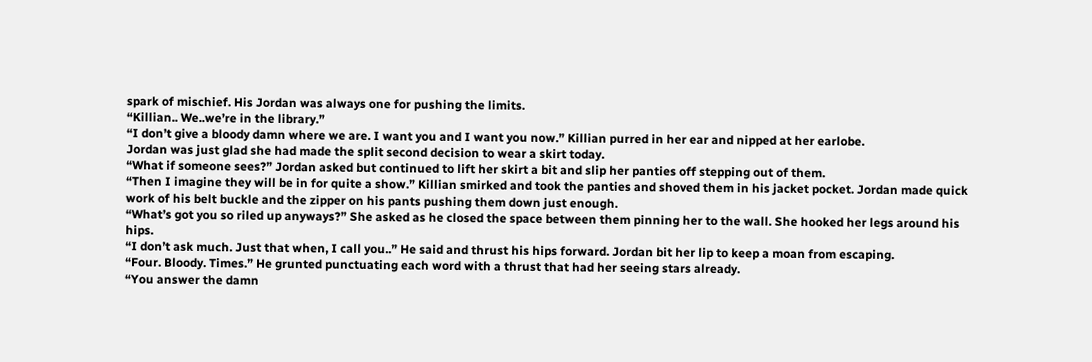spark of mischief. His Jordan was always one for pushing the limits.
“Killian.. We..we’re in the library.”
“I don’t give a bloody damn where we are. I want you and I want you now.” Killian purred in her ear and nipped at her earlobe.
Jordan was just glad she had made the split second decision to wear a skirt today.
“What if someone sees?” Jordan asked but continued to lift her skirt a bit and slip her panties off stepping out of them.
“Then I imagine they will be in for quite a show.” Killian smirked and took the panties and shoved them in his jacket pocket. Jordan made quick work of his belt buckle and the zipper on his pants pushing them down just enough.
“What’s got you so riled up anyways?” She asked as he closed the space between them pinning her to the wall. She hooked her legs around his hips.
“I don’t ask much. Just that when, I call you..” He said and thrust his hips forward. Jordan bit her lip to keep a moan from escaping.
“Four. Bloody. Times.” He grunted punctuating each word with a thrust that had her seeing stars already.
“You answer the damn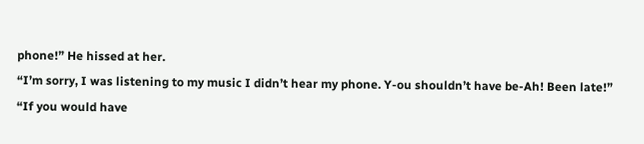phone!” He hissed at her.
“I’m sorry, I was listening to my music I didn’t hear my phone. Y-ou shouldn’t have be-Ah! Been late!”
“If you would have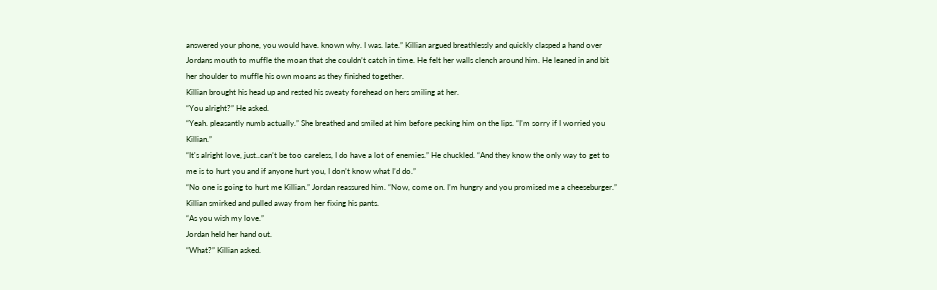answered your phone, you would have. known why. I was. late.” Killian argued breathlessly and quickly clasped a hand over Jordans mouth to muffle the moan that she couldn’t catch in time. He felt her walls clench around him. He leaned in and bit her shoulder to muffle his own moans as they finished together.
Killian brought his head up and rested his sweaty forehead on hers smiling at her.
“You alright?” He asked.
“Yeah. pleasantly numb actually.” She breathed and smiled at him before pecking him on the lips. “I’m sorry if I worried you Killian.”
“It's alright love, just..can’t be too careless, I do have a lot of enemies.” He chuckled. “And they know the only way to get to me is to hurt you and if anyone hurt you, I don’t know what I’d do.”
“No one is going to hurt me Killian.” Jordan reassured him. “Now, come on. I’m hungry and you promised me a cheeseburger.”
Killian smirked and pulled away from her fixing his pants.
“As you wish my love.”
Jordan held her hand out.
“What?” Killian asked.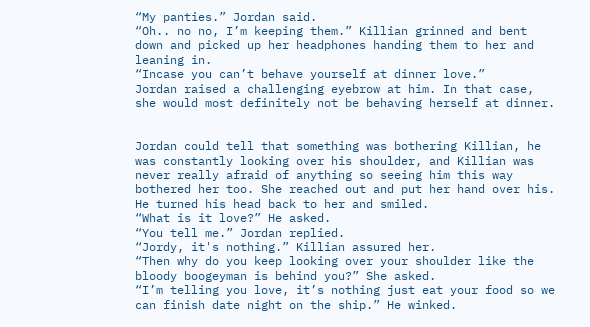“My panties.” Jordan said.
“Oh.. no no, I’m keeping them.” Killian grinned and bent down and picked up her headphones handing them to her and leaning in.
“Incase you can’t behave yourself at dinner love.”
Jordan raised a challenging eyebrow at him. In that case, she would most definitely not be behaving herself at dinner.


Jordan could tell that something was bothering Killian, he was constantly looking over his shoulder, and Killian was never really afraid of anything so seeing him this way bothered her too. She reached out and put her hand over his. He turned his head back to her and smiled.
“What is it love?” He asked.
“You tell me.” Jordan replied.
“Jordy, it's nothing.” Killian assured her.
“Then why do you keep looking over your shoulder like the bloody boogeyman is behind you?” She asked.
“I’m telling you love, it’s nothing just eat your food so we can finish date night on the ship.” He winked.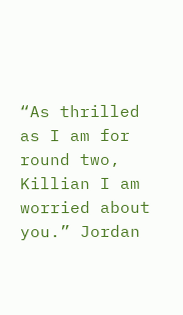“As thrilled as I am for round two, Killian I am worried about you.” Jordan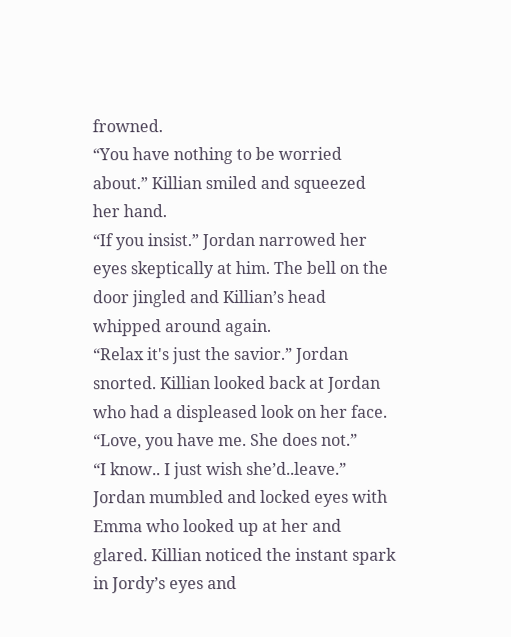frowned.
“You have nothing to be worried about.” Killian smiled and squeezed her hand.
“If you insist.” Jordan narrowed her eyes skeptically at him. The bell on the door jingled and Killian’s head whipped around again.
“Relax it's just the savior.” Jordan snorted. Killian looked back at Jordan who had a displeased look on her face.
“Love, you have me. She does not.”
“I know.. I just wish she’d..leave.” Jordan mumbled and locked eyes with Emma who looked up at her and glared. Killian noticed the instant spark in Jordy’s eyes and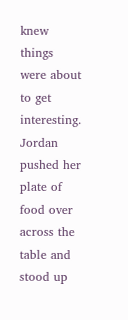knew things were about to get interesting. Jordan pushed her plate of food over across the table and stood up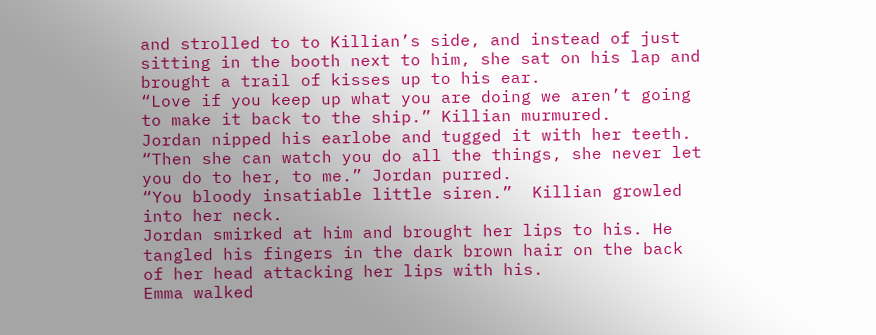and strolled to to Killian’s side, and instead of just sitting in the booth next to him, she sat on his lap and brought a trail of kisses up to his ear.
“Love if you keep up what you are doing we aren’t going to make it back to the ship.” Killian murmured.
Jordan nipped his earlobe and tugged it with her teeth.
“Then she can watch you do all the things, she never let you do to her, to me.” Jordan purred.
“You bloody insatiable little siren.”  Killian growled into her neck.
Jordan smirked at him and brought her lips to his. He tangled his fingers in the dark brown hair on the back of her head attacking her lips with his.
Emma walked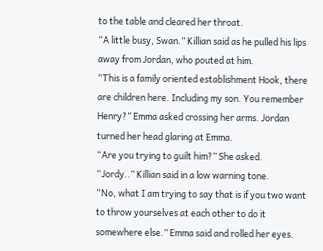to the table and cleared her throat.
“A little busy, Swan.” Killian said as he pulled his lips away from Jordan, who pouted at him.
“This is a family oriented establishment Hook, there are children here. Including my son. You remember Henry?” Emma asked crossing her arms. Jordan turned her head glaring at Emma.
“Are you trying to guilt him?” She asked.
“Jordy..” Killian said in a low warning tone.
“No, what I am trying to say that is if you two want to throw yourselves at each other to do it somewhere else.” Emma said and rolled her eyes.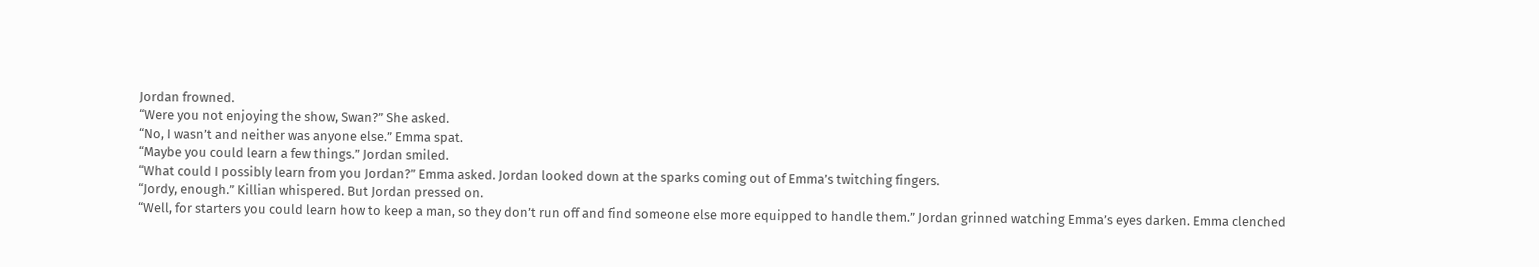Jordan frowned.
“Were you not enjoying the show, Swan?” She asked.
“No, I wasn’t and neither was anyone else.” Emma spat.
“Maybe you could learn a few things.” Jordan smiled.
“What could I possibly learn from you Jordan?” Emma asked. Jordan looked down at the sparks coming out of Emma’s twitching fingers.
“Jordy, enough.” Killian whispered. But Jordan pressed on.
“Well, for starters you could learn how to keep a man, so they don’t run off and find someone else more equipped to handle them.” Jordan grinned watching Emma’s eyes darken. Emma clenched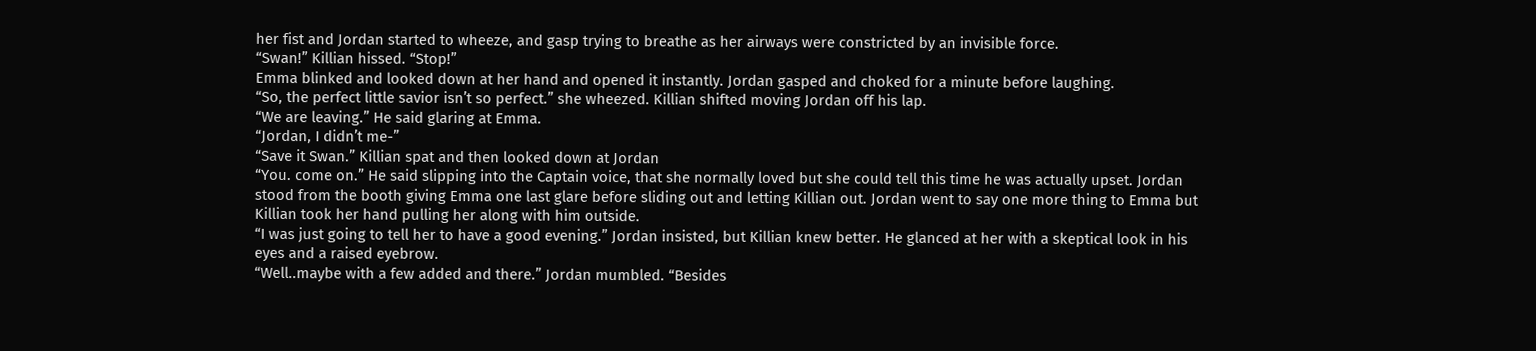her fist and Jordan started to wheeze, and gasp trying to breathe as her airways were constricted by an invisible force.
“Swan!” Killian hissed. “Stop!”
Emma blinked and looked down at her hand and opened it instantly. Jordan gasped and choked for a minute before laughing.
“So, the perfect little savior isn’t so perfect.” she wheezed. Killian shifted moving Jordan off his lap.
“We are leaving.” He said glaring at Emma.
“Jordan, I didn’t me-”
“Save it Swan.” Killian spat and then looked down at Jordan
“You. come on.” He said slipping into the Captain voice, that she normally loved but she could tell this time he was actually upset. Jordan stood from the booth giving Emma one last glare before sliding out and letting Killian out. Jordan went to say one more thing to Emma but Killian took her hand pulling her along with him outside.
“I was just going to tell her to have a good evening.” Jordan insisted, but Killian knew better. He glanced at her with a skeptical look in his eyes and a raised eyebrow.
“Well..maybe with a few added and there.” Jordan mumbled. “Besides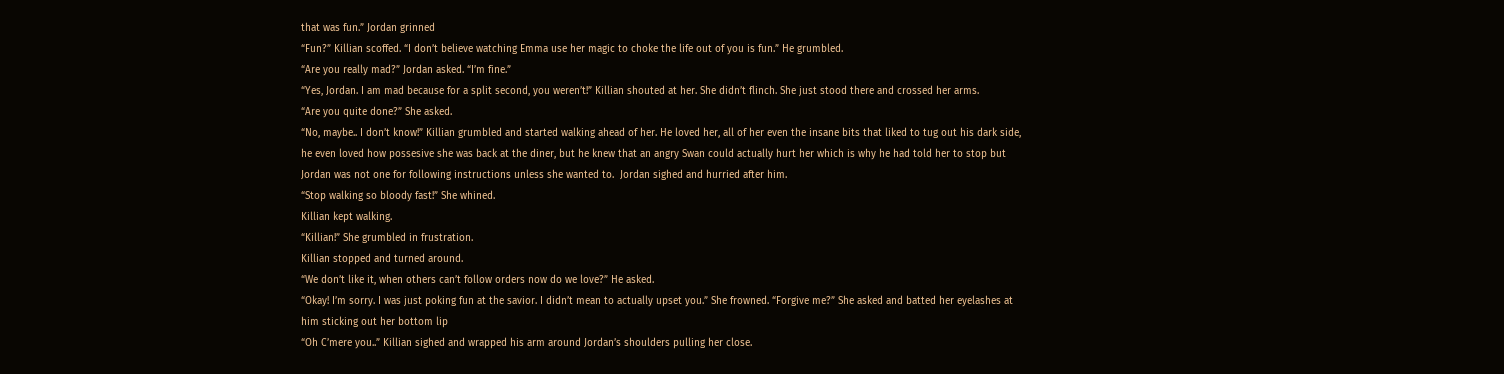that was fun.” Jordan grinned
“Fun?” Killian scoffed. “I don’t believe watching Emma use her magic to choke the life out of you is fun.” He grumbled.
“Are you really mad?” Jordan asked. “I’m fine.”
“Yes, Jordan. I am mad because for a split second, you weren’t!” Killian shouted at her. She didn’t flinch. She just stood there and crossed her arms.
“Are you quite done?” She asked.
“No, maybe.. I don’t know!” Killian grumbled and started walking ahead of her. He loved her, all of her even the insane bits that liked to tug out his dark side, he even loved how possesive she was back at the diner, but he knew that an angry Swan could actually hurt her which is why he had told her to stop but Jordan was not one for following instructions unless she wanted to.  Jordan sighed and hurried after him.
“Stop walking so bloody fast!” She whined.
Killian kept walking.
“Killian!” She grumbled in frustration.
Killian stopped and turned around.
“We don’t like it, when others can’t follow orders now do we love?” He asked.
“Okay! I’m sorry. I was just poking fun at the savior. I didn’t mean to actually upset you.” She frowned. “Forgive me?” She asked and batted her eyelashes at him sticking out her bottom lip
“Oh C’mere you..” Killian sighed and wrapped his arm around Jordan’s shoulders pulling her close.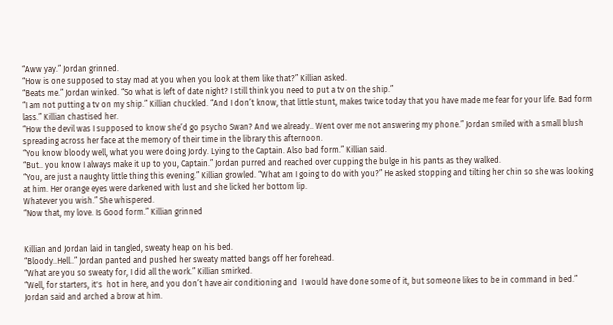“Aww yay.” Jordan grinned.
“How is one supposed to stay mad at you when you look at them like that?” Killian asked.
“Beats me.” Jordan winked. “So what is left of date night? I still think you need to put a tv on the ship.”
“I am not putting a tv on my ship.” Killian chuckled. “And I don’t know, that little stunt, makes twice today that you have made me fear for your life. Bad form lass.” Killian chastised her.
“How the devil was I supposed to know she’d go psycho Swan? And we already.. Went over me not answering my phone.” Jordan smiled with a small blush spreading across her face at the memory of their time in the library this afternoon.
“You know bloody well, what you were doing Jordy. Lying to the Captain. Also bad form.” Killian said.
“But.. you know I always make it up to you, Captain.” Jordan purred and reached over cupping the bulge in his pants as they walked.
“You, are just a naughty little thing this evening.” Killian growled. “What am I going to do with you?” He asked stopping and tilting her chin so she was looking at him. Her orange eyes were darkened with lust and she licked her bottom lip.
Whatever you wish.” She whispered.
“Now that, my love. Is Good form.” Killian grinned


Killian and Jordan laid in tangled, sweaty heap on his bed.
“Bloody..Hell..” Jordan panted and pushed her sweaty matted bangs off her forehead.
“What are you so sweaty for, I did all the work.” Killian smirked.
“Well, for starters, it's  hot in here, and you don’t have air conditioning and  I would have done some of it, but someone likes to be in command in bed.” Jordan said and arched a brow at him.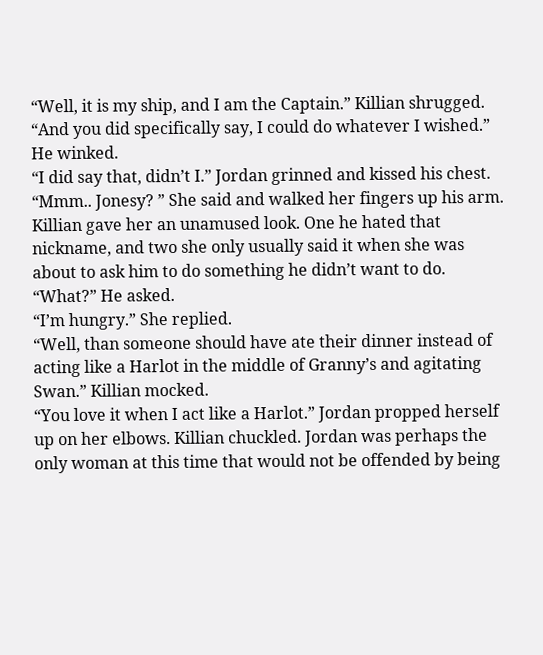“Well, it is my ship, and I am the Captain.” Killian shrugged. “And you did specifically say, I could do whatever I wished.” He winked.
“I did say that, didn’t I.” Jordan grinned and kissed his chest. “Mmm.. Jonesy? ” She said and walked her fingers up his arm.
Killian gave her an unamused look. One he hated that nickname, and two she only usually said it when she was about to ask him to do something he didn’t want to do.
“What?” He asked.
“I’m hungry.” She replied.
“Well, than someone should have ate their dinner instead of acting like a Harlot in the middle of Granny’s and agitating Swan.” Killian mocked.
“You love it when I act like a Harlot.” Jordan propped herself up on her elbows. Killian chuckled. Jordan was perhaps the only woman at this time that would not be offended by being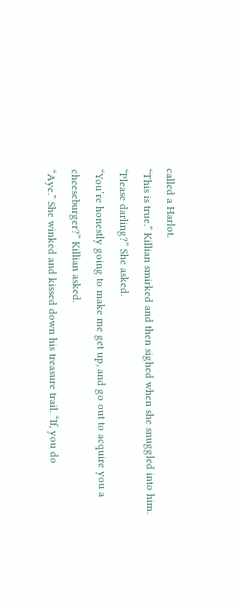called a Harlot.
“This is true.” Killian smirked and then sighed when she snuggled into him.
“Please darling?” She asked.
“You’re honestly going to make me get up, and go out to acquire you a cheeseburger?” Killian asked.
“Aye.” She winked and kissed down his treasure trail. “If, you do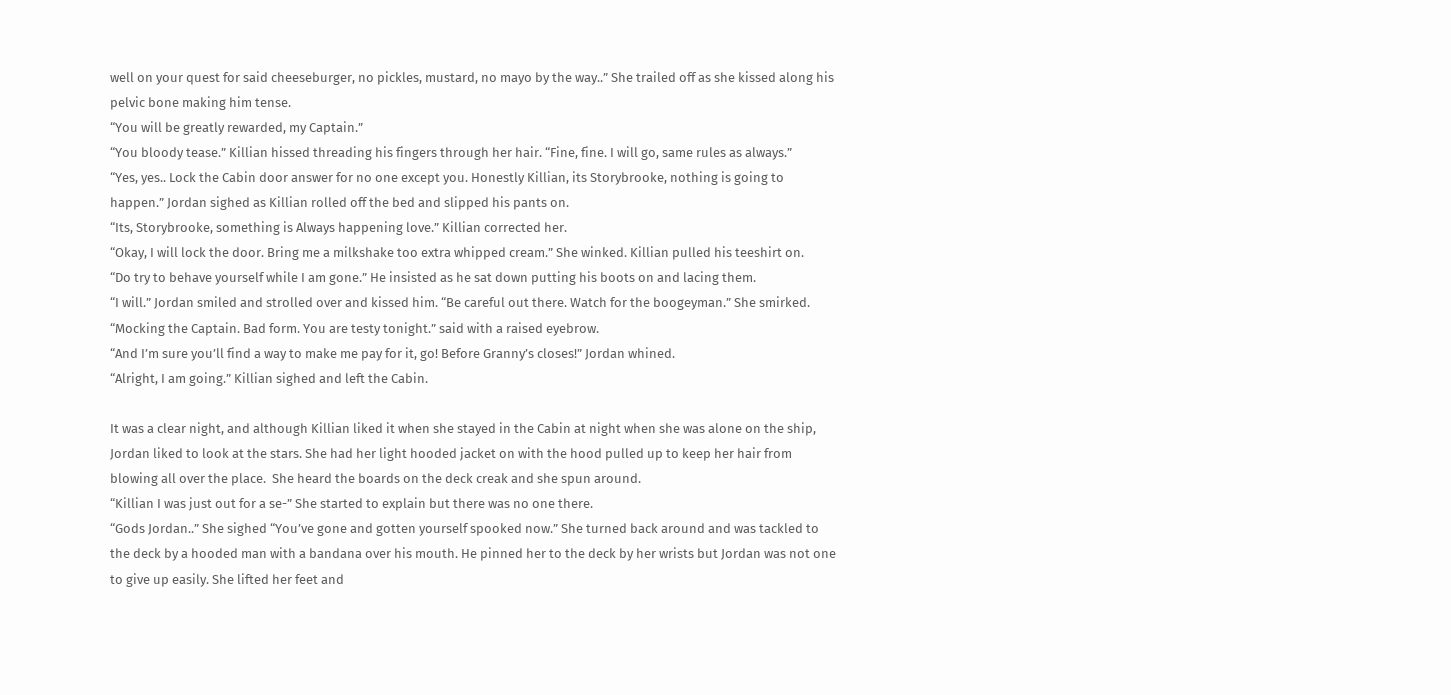well on your quest for said cheeseburger, no pickles, mustard, no mayo by the way..” She trailed off as she kissed along his pelvic bone making him tense.
“You will be greatly rewarded, my Captain.”
“You bloody tease.” Killian hissed threading his fingers through her hair. “Fine, fine. I will go, same rules as always.”
“Yes, yes.. Lock the Cabin door answer for no one except you. Honestly Killian, its Storybrooke, nothing is going to happen.” Jordan sighed as Killian rolled off the bed and slipped his pants on.
“Its, Storybrooke, something is Always happening love.” Killian corrected her.
“Okay, I will lock the door. Bring me a milkshake too extra whipped cream.” She winked. Killian pulled his teeshirt on.
“Do try to behave yourself while I am gone.” He insisted as he sat down putting his boots on and lacing them.
“I will.” Jordan smiled and strolled over and kissed him. “Be careful out there. Watch for the boogeyman.” She smirked.
“Mocking the Captain. Bad form. You are testy tonight.” said with a raised eyebrow.
“And I’m sure you’ll find a way to make me pay for it, go! Before Granny’s closes!” Jordan whined.
“Alright, I am going.” Killian sighed and left the Cabin.

It was a clear night, and although Killian liked it when she stayed in the Cabin at night when she was alone on the ship, Jordan liked to look at the stars. She had her light hooded jacket on with the hood pulled up to keep her hair from blowing all over the place.  She heard the boards on the deck creak and she spun around.
“Killian I was just out for a se-” She started to explain but there was no one there.
“Gods Jordan..” She sighed “You’ve gone and gotten yourself spooked now.” She turned back around and was tackled to the deck by a hooded man with a bandana over his mouth. He pinned her to the deck by her wrists but Jordan was not one to give up easily. She lifted her feet and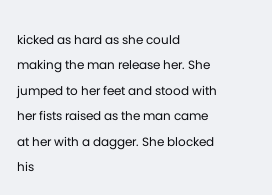kicked as hard as she could making the man release her. She jumped to her feet and stood with her fists raised as the man came at her with a dagger. She blocked his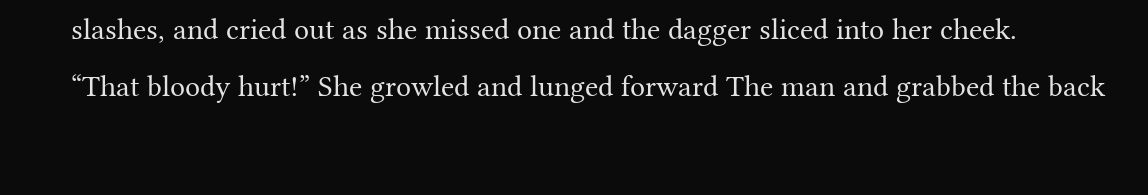slashes, and cried out as she missed one and the dagger sliced into her cheek.
“That bloody hurt!” She growled and lunged forward The man and grabbed the back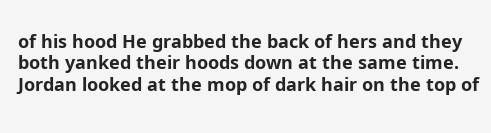of his hood He grabbed the back of hers and they both yanked their hoods down at the same time. Jordan looked at the mop of dark hair on the top of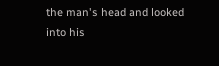the man's head and looked into his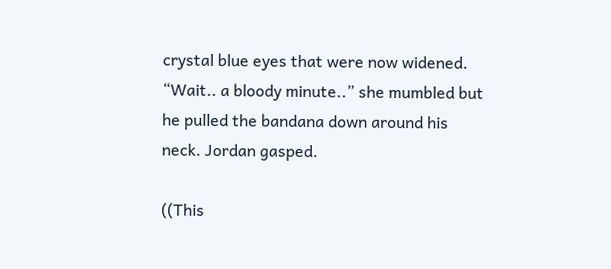crystal blue eyes that were now widened.
“Wait.. a bloody minute..” she mumbled but he pulled the bandana down around his neck. Jordan gasped.

((This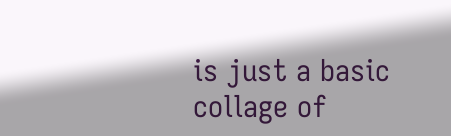is just a basic collage of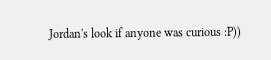Jordan's look if anyone was curious :P))